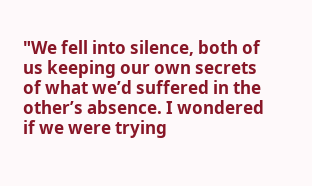"We fell into silence, both of us keeping our own secrets of what we’d suffered in the other’s absence. I wondered if we were trying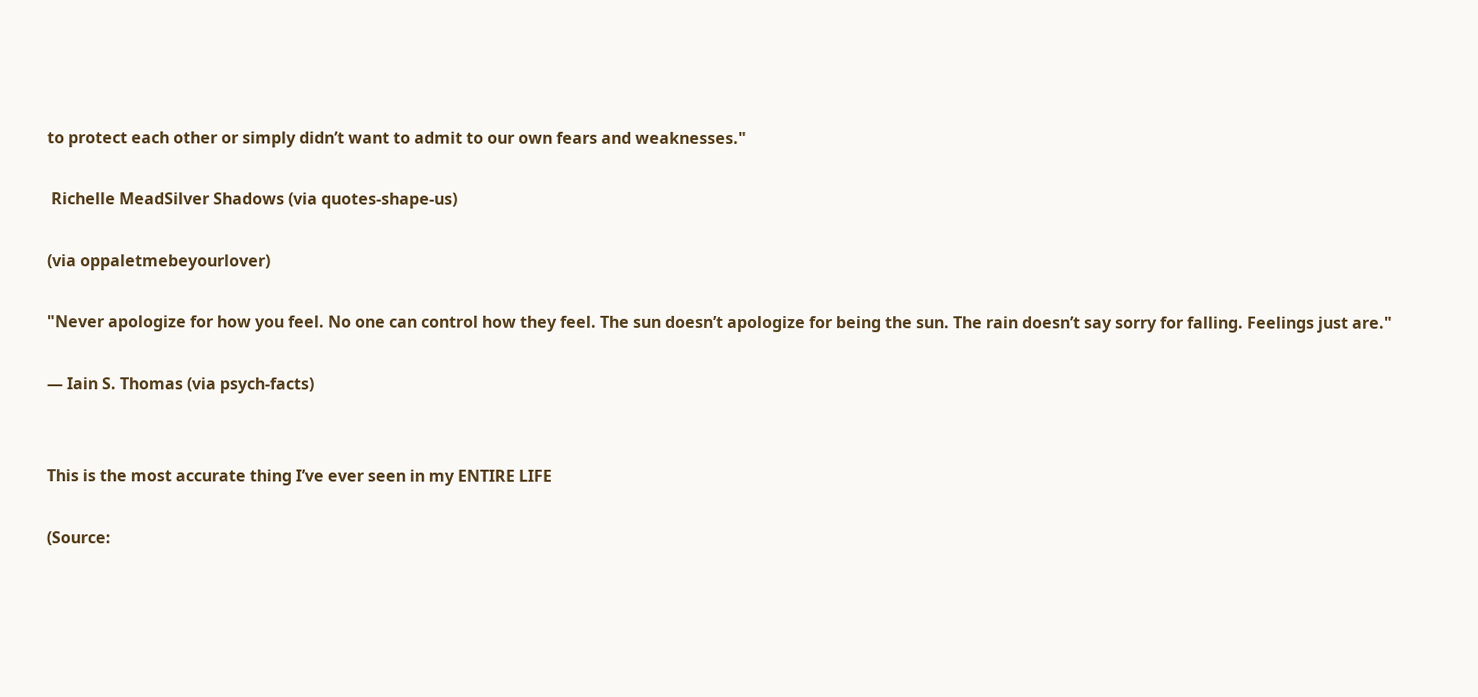to protect each other or simply didn’t want to admit to our own fears and weaknesses."

 Richelle MeadSilver Shadows (via quotes-shape-us)

(via oppaletmebeyourlover)

"Never apologize for how you feel. No one can control how they feel. The sun doesn’t apologize for being the sun. The rain doesn’t say sorry for falling. Feelings just are."

— Iain S. Thomas (via psych-facts)


This is the most accurate thing I’ve ever seen in my ENTIRE LIFE

(Source: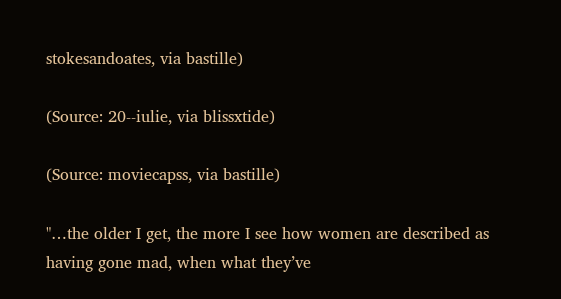stokesandoates, via bastille)

(Source: 20--iulie, via blissxtide)

(Source: moviecapss, via bastille)

"…the older I get, the more I see how women are described as having gone mad, when what they’ve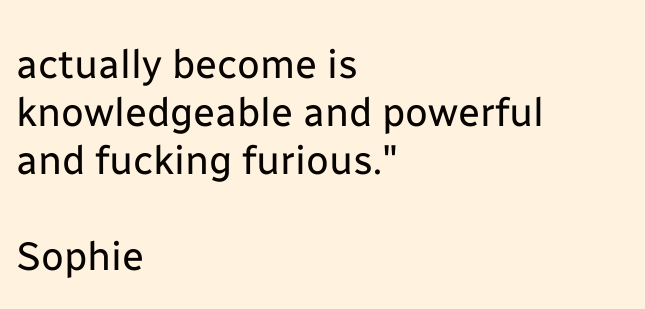actually become is knowledgeable and powerful and fucking furious."

Sophie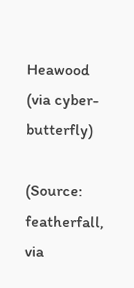Heawood  (via cyber-butterfly)

(Source: featherfall, via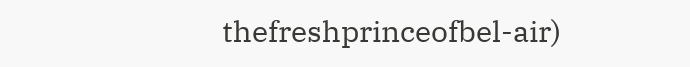thefreshprinceofbel-air)